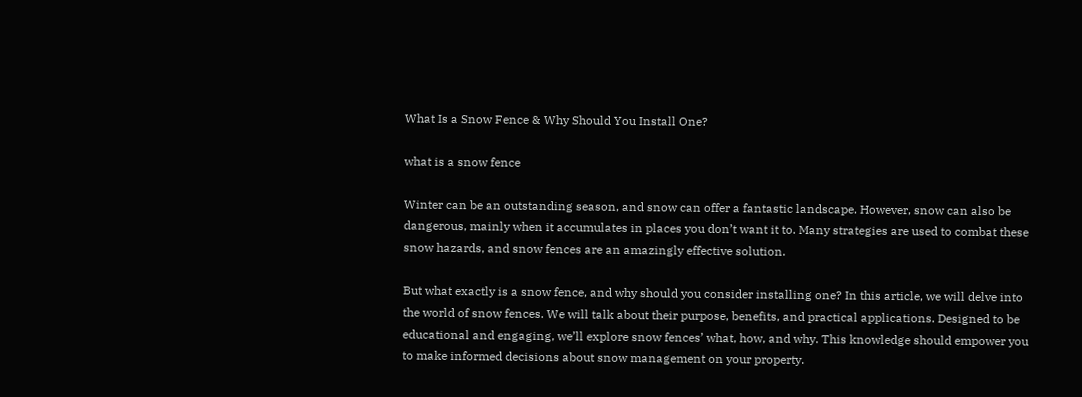What Is a Snow Fence & Why Should You Install One?

what is a snow fence

Winter can be an outstanding season, and snow can offer a fantastic landscape. However, snow can also be dangerous, mainly when it accumulates in places you don’t want it to. Many strategies are used to combat these snow hazards, and snow fences are an amazingly effective solution.

But what exactly is a snow fence, and why should you consider installing one? In this article, we will delve into the world of snow fences. We will talk about their purpose, benefits, and practical applications. Designed to be educational and engaging, we’ll explore snow fences’ what, how, and why. This knowledge should empower you to make informed decisions about snow management on your property.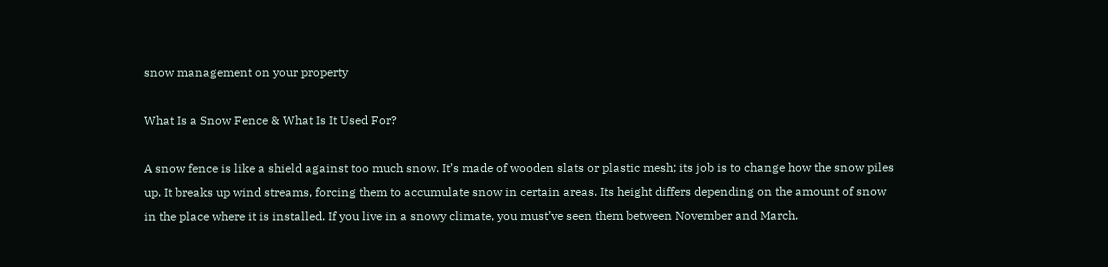snow management on your property

What Is a Snow Fence & What Is It Used For?

A snow fence is like a shield against too much snow. It’s made of wooden slats or plastic mesh; its job is to change how the snow piles up. It breaks up wind streams, forcing them to accumulate snow in certain areas. Its height differs depending on the amount of snow in the place where it is installed. If you live in a snowy climate, you must’ve seen them between November and March.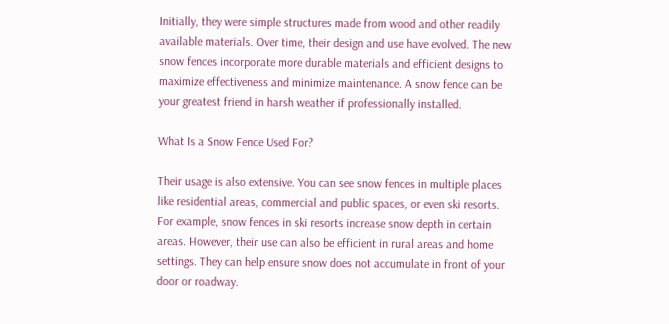Initially, they were simple structures made from wood and other readily available materials. Over time, their design and use have evolved. The new snow fences incorporate more durable materials and efficient designs to maximize effectiveness and minimize maintenance. A snow fence can be your greatest friend in harsh weather if professionally installed.

What Is a Snow Fence Used For?

Their usage is also extensive. You can see snow fences in multiple places like residential areas, commercial and public spaces, or even ski resorts. For example, snow fences in ski resorts increase snow depth in certain areas. However, their use can also be efficient in rural areas and home settings. They can help ensure snow does not accumulate in front of your door or roadway.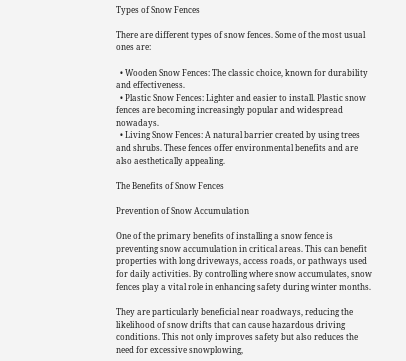Types of Snow Fences

There are different types of snow fences. Some of the most usual ones are:

  • Wooden Snow Fences: The classic choice, known for durability and effectiveness.
  • Plastic Snow Fences: Lighter and easier to install. Plastic snow fences are becoming increasingly popular and widespread nowadays.
  • Living Snow Fences: A natural barrier created by using trees and shrubs. These fences offer environmental benefits and are also aesthetically appealing.

The Benefits of Snow Fences

Prevention of Snow Accumulation

One of the primary benefits of installing a snow fence is preventing snow accumulation in critical areas. This can benefit properties with long driveways, access roads, or pathways used for daily activities. By controlling where snow accumulates, snow fences play a vital role in enhancing safety during winter months.

They are particularly beneficial near roadways, reducing the likelihood of snow drifts that can cause hazardous driving conditions. This not only improves safety but also reduces the need for excessive snowplowing,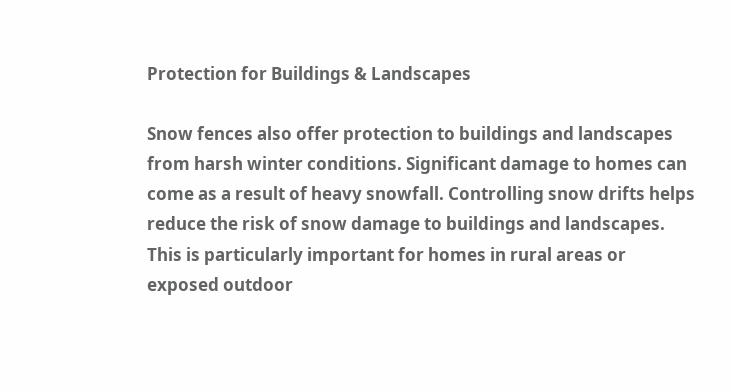Protection for Buildings & Landscapes

Snow fences also offer protection to buildings and landscapes from harsh winter conditions. Significant damage to homes can come as a result of heavy snowfall. Controlling snow drifts helps reduce the risk of snow damage to buildings and landscapes. This is particularly important for homes in rural areas or exposed outdoor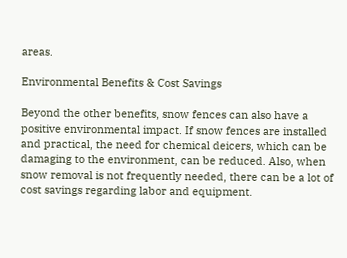areas.

Environmental Benefits & Cost Savings

Beyond the other benefits, snow fences can also have a positive environmental impact. If snow fences are installed and practical, the need for chemical deicers, which can be damaging to the environment, can be reduced. Also, when snow removal is not frequently needed, there can be a lot of cost savings regarding labor and equipment.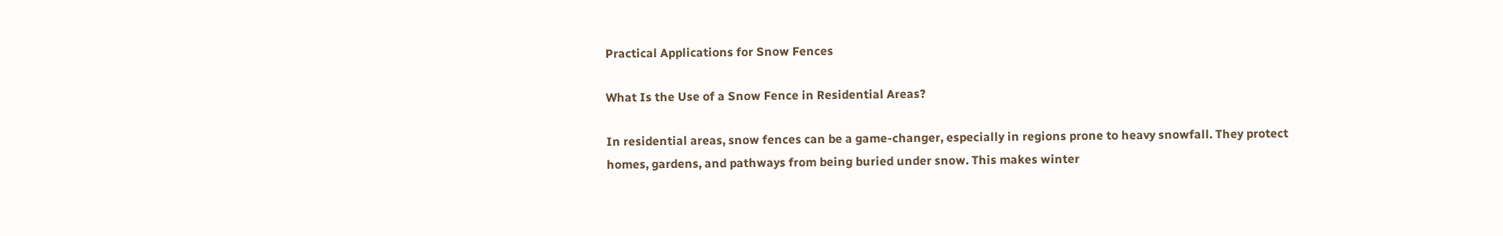Practical Applications for Snow Fences

What Is the Use of a Snow Fence in Residential Areas?

In residential areas, snow fences can be a game-changer, especially in regions prone to heavy snowfall. They protect homes, gardens, and pathways from being buried under snow. This makes winter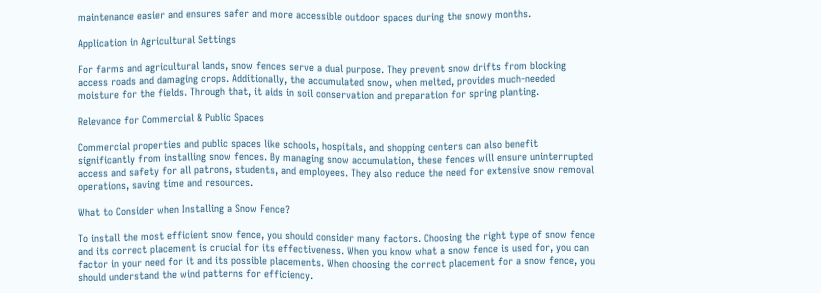maintenance easier and ensures safer and more accessible outdoor spaces during the snowy months.

Application in Agricultural Settings

For farms and agricultural lands, snow fences serve a dual purpose. They prevent snow drifts from blocking access roads and damaging crops. Additionally, the accumulated snow, when melted, provides much-needed moisture for the fields. Through that, it aids in soil conservation and preparation for spring planting.

Relevance for Commercial & Public Spaces

Commercial properties and public spaces like schools, hospitals, and shopping centers can also benefit significantly from installing snow fences. By managing snow accumulation, these fences will ensure uninterrupted access and safety for all patrons, students, and employees. They also reduce the need for extensive snow removal operations, saving time and resources.

What to Consider when Installing a Snow Fence?

To install the most efficient snow fence, you should consider many factors. Choosing the right type of snow fence and its correct placement is crucial for its effectiveness. When you know what a snow fence is used for, you can factor in your need for it and its possible placements. When choosing the correct placement for a snow fence, you should understand the wind patterns for efficiency.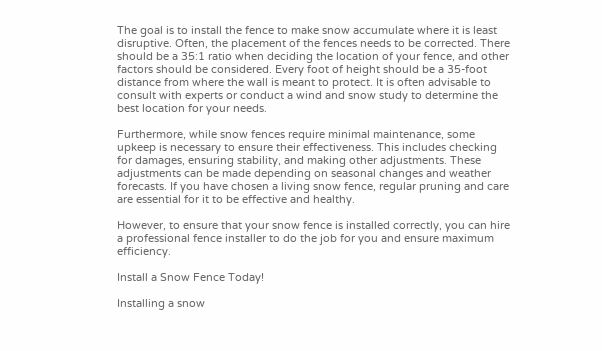The goal is to install the fence to make snow accumulate where it is least disruptive. Often, the placement of the fences needs to be corrected. There should be a 35:1 ratio when deciding the location of your fence, and other factors should be considered. Every foot of height should be a 35-foot distance from where the wall is meant to protect. It is often advisable to consult with experts or conduct a wind and snow study to determine the best location for your needs.

Furthermore, while snow fences require minimal maintenance, some upkeep is necessary to ensure their effectiveness. This includes checking for damages, ensuring stability, and making other adjustments. These adjustments can be made depending on seasonal changes and weather forecasts. If you have chosen a living snow fence, regular pruning and care are essential for it to be effective and healthy.

However, to ensure that your snow fence is installed correctly, you can hire a professional fence installer to do the job for you and ensure maximum efficiency.

Install a Snow Fence Today!

Installing a snow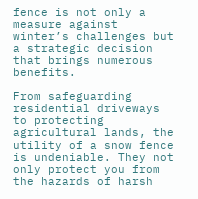fence is not only a measure against winter’s challenges but a strategic decision that brings numerous benefits.

From safeguarding residential driveways to protecting agricultural lands, the utility of a snow fence is undeniable. They not only protect you from the hazards of harsh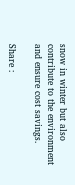snow in winter but also contribute to the environment and ensure cost savings.

Share :